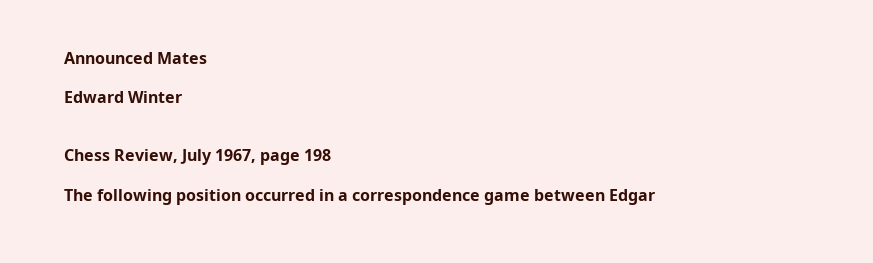Announced Mates

Edward Winter


Chess Review, July 1967, page 198

The following position occurred in a correspondence game between Edgar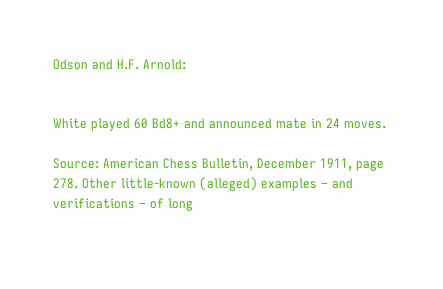Odson and H.F. Arnold:


White played 60 Bd8+ and announced mate in 24 moves.

Source: American Chess Bulletin, December 1911, page 278. Other little-known (alleged) examples – and verifications – of long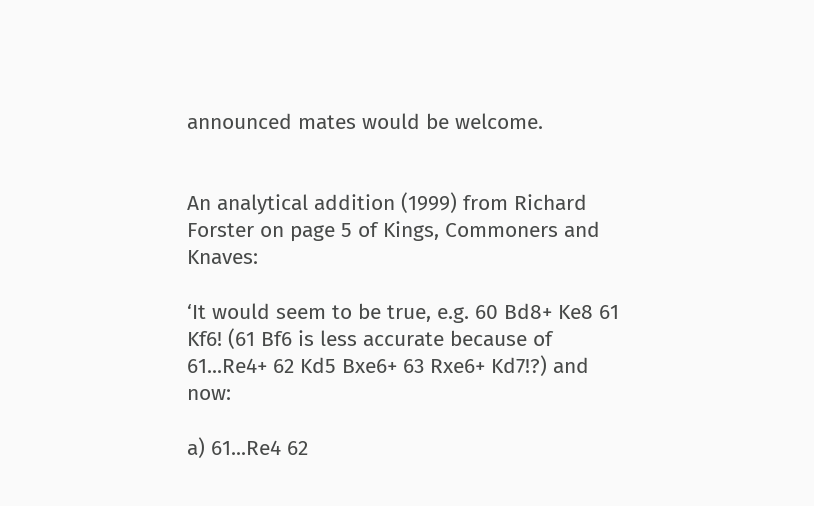announced mates would be welcome.


An analytical addition (1999) from Richard Forster on page 5 of Kings, Commoners and Knaves:

‘It would seem to be true, e.g. 60 Bd8+ Ke8 61 Kf6! (61 Bf6 is less accurate because of 61...Re4+ 62 Kd5 Bxe6+ 63 Rxe6+ Kd7!?) and now:

a) 61...Re4 62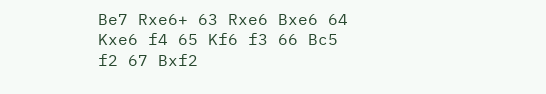Be7 Rxe6+ 63 Rxe6 Bxe6 64 Kxe6 f4 65 Kf6 f3 66 Bc5 f2 67 Bxf2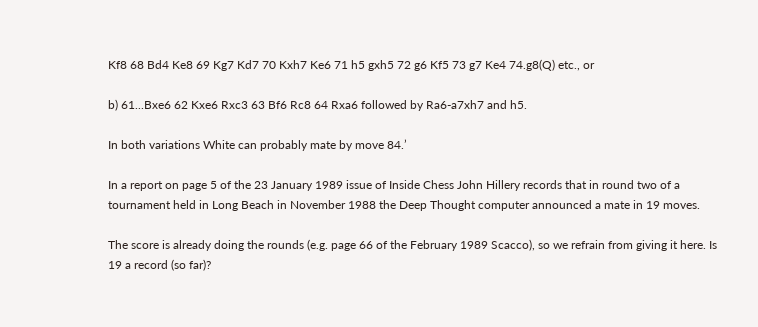Kf8 68 Bd4 Ke8 69 Kg7 Kd7 70 Kxh7 Ke6 71 h5 gxh5 72 g6 Kf5 73 g7 Ke4 74.g8(Q) etc., or

b) 61...Bxe6 62 Kxe6 Rxc3 63 Bf6 Rc8 64 Rxa6 followed by Ra6-a7xh7 and h5.

In both variations White can probably mate by move 84.’

In a report on page 5 of the 23 January 1989 issue of Inside Chess John Hillery records that in round two of a tournament held in Long Beach in November 1988 the Deep Thought computer announced a mate in 19 moves.

The score is already doing the rounds (e.g. page 66 of the February 1989 Scacco), so we refrain from giving it here. Is 19 a record (so far)?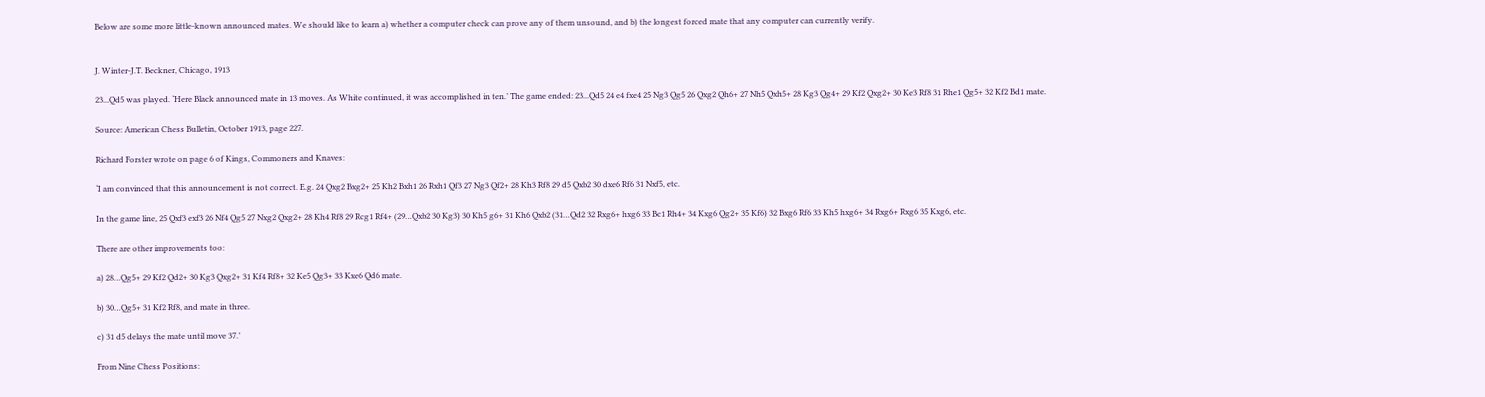Below are some more little-known announced mates. We should like to learn a) whether a computer check can prove any of them unsound, and b) the longest forced mate that any computer can currently verify.


J. Winter-J.T. Beckner, Chicago, 1913

23...Qd5 was played. ‘Here Black announced mate in 13 moves. As White continued, it was accomplished in ten.’ The game ended: 23...Qd5 24 e4 fxe4 25 Ng3 Qg5 26 Qxg2 Qh6+ 27 Nh5 Qxh5+ 28 Kg3 Qg4+ 29 Kf2 Qxg2+ 30 Ke3 Rf8 31 Rhe1 Qg5+ 32 Kf2 Bd1 mate.

Source: American Chess Bulletin, October 1913, page 227.

Richard Forster wrote on page 6 of Kings, Commoners and Knaves:

‘I am convinced that this announcement is not correct. E.g. 24 Qxg2 Bxg2+ 25 Kh2 Bxh1 26 Rxh1 Qf3 27 Ng3 Qf2+ 28 Kh3 Rf8 29 d5 Qxb2 30 dxe6 Rf6 31 Nxf5, etc.

In the game line, 25 Qxf3 exf3 26 Nf4 Qg5 27 Nxg2 Qxg2+ 28 Kh4 Rf8 29 Rcg1 Rf4+ (29…Qxb2 30 Kg3) 30 Kh5 g6+ 31 Kh6 Qxb2 (31…Qd2 32 Rxg6+ hxg6 33 Bc1 Rh4+ 34 Kxg6 Qg2+ 35 Kf6) 32 Bxg6 Rf6 33 Kh5 hxg6+ 34 Rxg6+ Rxg6 35 Kxg6, etc.

There are other improvements too:

a) 28…Qg5+ 29 Kf2 Qd2+ 30 Kg3 Qxg2+ 31 Kf4 Rf8+ 32 Ke5 Qg3+ 33 Kxe6 Qd6 mate.

b) 30…Qg5+ 31 Kf2 Rf8, and mate in three.

c) 31 d5 delays the mate until move 37.’

From Nine Chess Positions: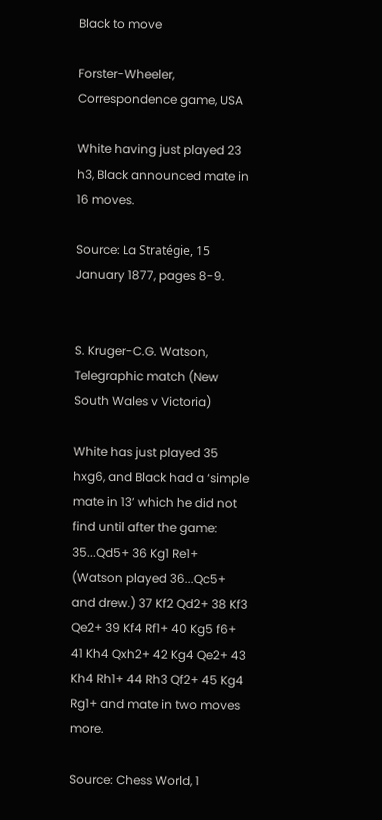Black to move

Forster-Wheeler, Correspondence game, USA

White having just played 23 h3, Black announced mate in 16 moves.

Source: La Stratégie, 15 January 1877, pages 8-9.


S. Kruger-C.G. Watson, Telegraphic match (New South Wales v Victoria)

White has just played 35 hxg6, and Black had a ‘simple mate in 13’ which he did not find until after the game: 35...Qd5+ 36 Kg1 Re1+ (Watson played 36...Qc5+ and drew.) 37 Kf2 Qd2+ 38 Kf3 Qe2+ 39 Kf4 Rf1+ 40 Kg5 f6+ 41 Kh4 Qxh2+ 42 Kg4 Qe2+ 43 Kh4 Rh1+ 44 Rh3 Qf2+ 45 Kg4 Rg1+ and mate in two moves more.

Source: Chess World, 1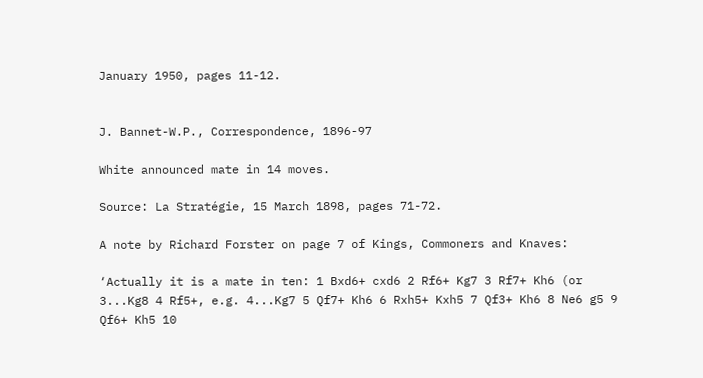January 1950, pages 11-12.


J. Bannet-W.P., Correspondence, 1896-97

White announced mate in 14 moves.

Source: La Stratégie, 15 March 1898, pages 71-72.

A note by Richard Forster on page 7 of Kings, Commoners and Knaves:

‘Actually it is a mate in ten: 1 Bxd6+ cxd6 2 Rf6+ Kg7 3 Rf7+ Kh6 (or 3...Kg8 4 Rf5+, e.g. 4...Kg7 5 Qf7+ Kh6 6 Rxh5+ Kxh5 7 Qf3+ Kh6 8 Ne6 g5 9 Qf6+ Kh5 10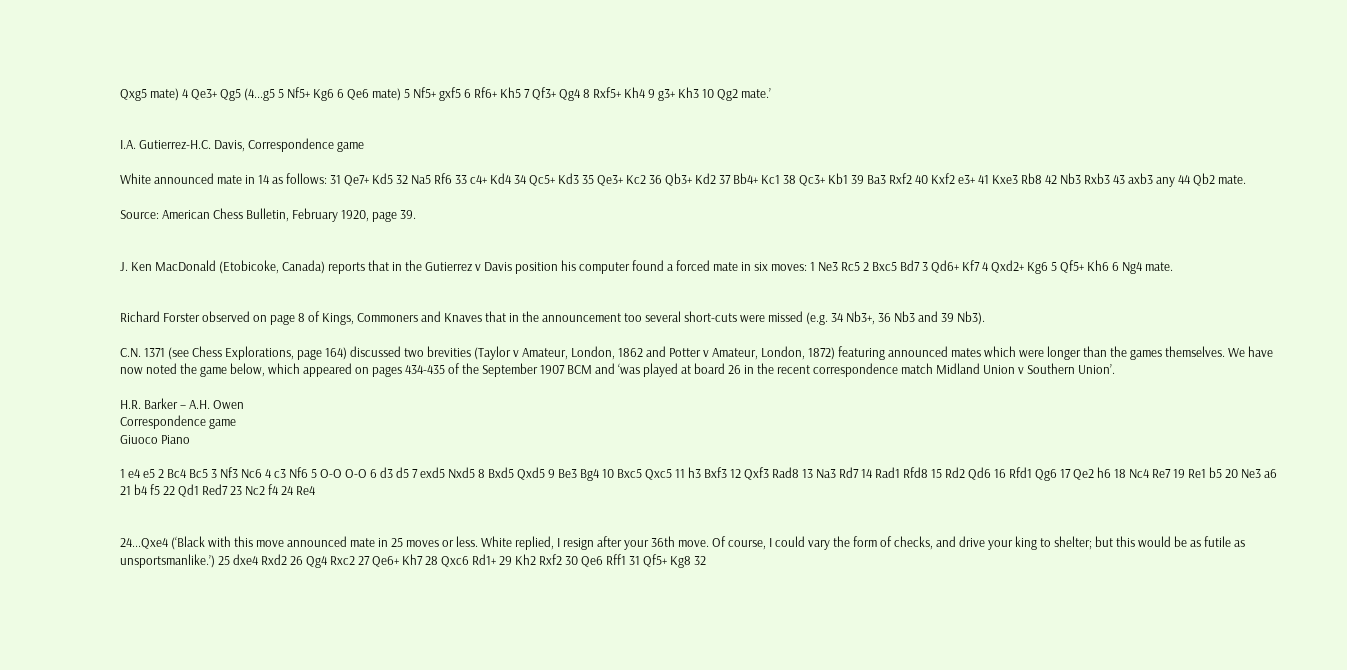Qxg5 mate) 4 Qe3+ Qg5 (4...g5 5 Nf5+ Kg6 6 Qe6 mate) 5 Nf5+ gxf5 6 Rf6+ Kh5 7 Qf3+ Qg4 8 Rxf5+ Kh4 9 g3+ Kh3 10 Qg2 mate.’


I.A. Gutierrez-H.C. Davis, Correspondence game

White announced mate in 14 as follows: 31 Qe7+ Kd5 32 Na5 Rf6 33 c4+ Kd4 34 Qc5+ Kd3 35 Qe3+ Kc2 36 Qb3+ Kd2 37 Bb4+ Kc1 38 Qc3+ Kb1 39 Ba3 Rxf2 40 Kxf2 e3+ 41 Kxe3 Rb8 42 Nb3 Rxb3 43 axb3 any 44 Qb2 mate.

Source: American Chess Bulletin, February 1920, page 39.


J. Ken MacDonald (Etobicoke, Canada) reports that in the Gutierrez v Davis position his computer found a forced mate in six moves: 1 Ne3 Rc5 2 Bxc5 Bd7 3 Qd6+ Kf7 4 Qxd2+ Kg6 5 Qf5+ Kh6 6 Ng4 mate.


Richard Forster observed on page 8 of Kings, Commoners and Knaves that in the announcement too several short-cuts were missed (e.g. 34 Nb3+, 36 Nb3 and 39 Nb3).

C.N. 1371 (see Chess Explorations, page 164) discussed two brevities (Taylor v Amateur, London, 1862 and Potter v Amateur, London, 1872) featuring announced mates which were longer than the games themselves. We have now noted the game below, which appeared on pages 434-435 of the September 1907 BCM and ‘was played at board 26 in the recent correspondence match Midland Union v Southern Union’.

H.R. Barker – A.H. Owen
Correspondence game
Giuoco Piano

1 e4 e5 2 Bc4 Bc5 3 Nf3 Nc6 4 c3 Nf6 5 O-O O-O 6 d3 d5 7 exd5 Nxd5 8 Bxd5 Qxd5 9 Be3 Bg4 10 Bxc5 Qxc5 11 h3 Bxf3 12 Qxf3 Rad8 13 Na3 Rd7 14 Rad1 Rfd8 15 Rd2 Qd6 16 Rfd1 Qg6 17 Qe2 h6 18 Nc4 Re7 19 Re1 b5 20 Ne3 a6 21 b4 f5 22 Qd1 Red7 23 Nc2 f4 24 Re4


24...Qxe4 (‘Black with this move announced mate in 25 moves or less. White replied, I resign after your 36th move. Of course, I could vary the form of checks, and drive your king to shelter; but this would be as futile as unsportsmanlike.’) 25 dxe4 Rxd2 26 Qg4 Rxc2 27 Qe6+ Kh7 28 Qxc6 Rd1+ 29 Kh2 Rxf2 30 Qe6 Rff1 31 Qf5+ Kg8 32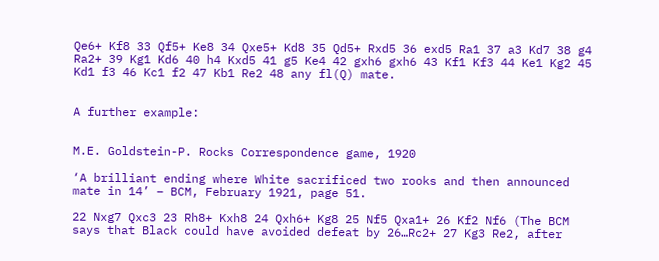Qe6+ Kf8 33 Qf5+ Ke8 34 Qxe5+ Kd8 35 Qd5+ Rxd5 36 exd5 Ra1 37 a3 Kd7 38 g4 Ra2+ 39 Kg1 Kd6 40 h4 Kxd5 41 g5 Ke4 42 gxh6 gxh6 43 Kf1 Kf3 44 Ke1 Kg2 45 Kd1 f3 46 Kc1 f2 47 Kb1 Re2 48 any fl(Q) mate.


A further example:


M.E. Goldstein-P. Rocks Correspondence game, 1920

‘A brilliant ending where White sacrificed two rooks and then announced mate in 14’ – BCM, February 1921, page 51.

22 Nxg7 Qxc3 23 Rh8+ Kxh8 24 Qxh6+ Kg8 25 Nf5 Qxa1+ 26 Kf2 Nf6 (The BCM says that Black could have avoided defeat by 26…Rc2+ 27 Kg3 Re2, after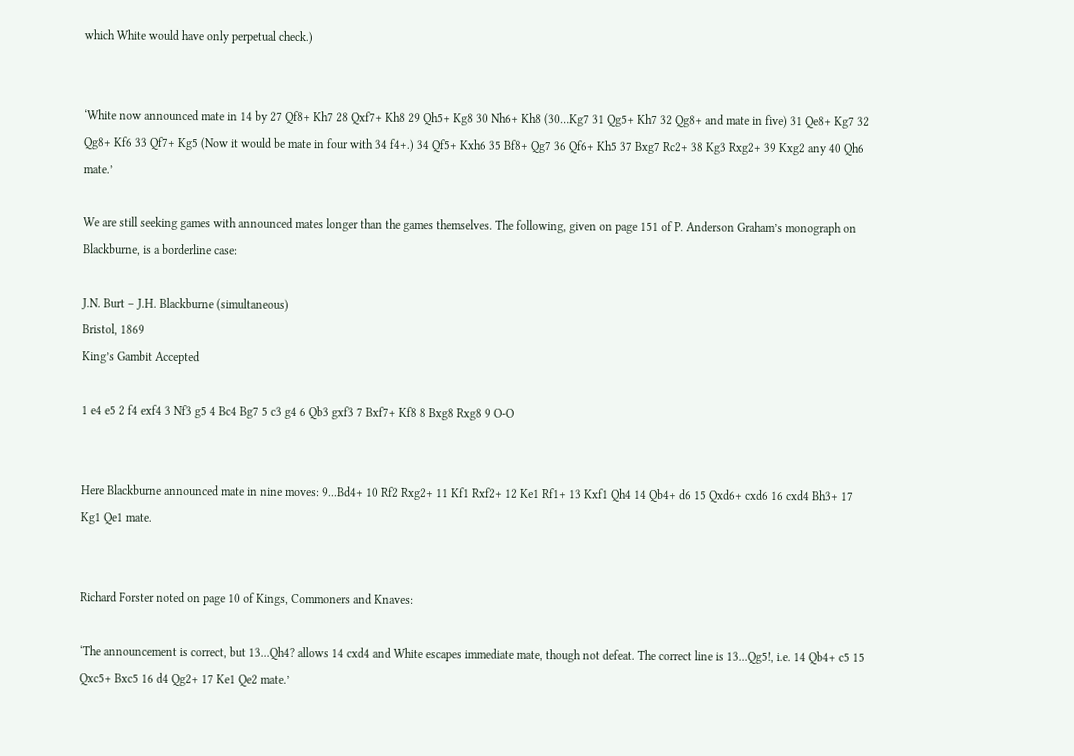which White would have only perpetual check.)


‘White now announced mate in 14 by 27 Qf8+ Kh7 28 Qxf7+ Kh8 29 Qh5+ Kg8 30 Nh6+ Kh8 (30…Kg7 31 Qg5+ Kh7 32 Qg8+ and mate in five) 31 Qe8+ Kg7 32 Qg8+ Kf6 33 Qf7+ Kg5 (Now it would be mate in four with 34 f4+.) 34 Qf5+ Kxh6 35 Bf8+ Qg7 36 Qf6+ Kh5 37 Bxg7 Rc2+ 38 Kg3 Rxg2+ 39 Kxg2 any 40 Qh6 mate.’

We are still seeking games with announced mates longer than the games themselves. The following, given on page 151 of P. Anderson Graham’s monograph on Blackburne, is a borderline case:

J.N. Burt – J.H. Blackburne (simultaneous)
Bristol, 1869
King’s Gambit Accepted

1 e4 e5 2 f4 exf4 3 Nf3 g5 4 Bc4 Bg7 5 c3 g4 6 Qb3 gxf3 7 Bxf7+ Kf8 8 Bxg8 Rxg8 9 O-O


Here Blackburne announced mate in nine moves: 9...Bd4+ 10 Rf2 Rxg2+ 11 Kf1 Rxf2+ 12 Ke1 Rf1+ 13 Kxf1 Qh4 14 Qb4+ d6 15 Qxd6+ cxd6 16 cxd4 Bh3+ 17 Kg1 Qe1 mate.


Richard Forster noted on page 10 of Kings, Commoners and Knaves:

‘The announcement is correct, but 13...Qh4? allows 14 cxd4 and White escapes immediate mate, though not defeat. The correct line is 13...Qg5!, i.e. 14 Qb4+ c5 15 Qxc5+ Bxc5 16 d4 Qg2+ 17 Ke1 Qe2 mate.’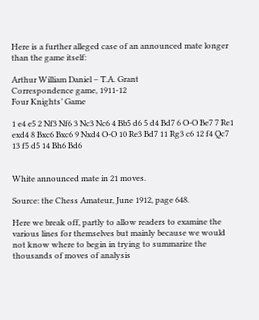Here is a further alleged case of an announced mate longer than the game itself:

Arthur William Daniel – T.A. Grant
Correspondence game, 1911-12
Four Knights’ Game

1 e4 e5 2 Nf3 Nf6 3 Nc3 Nc6 4 Bb5 d6 5 d4 Bd7 6 O-O Be7 7 Re1 exd4 8 Bxc6 Bxc6 9 Nxd4 O-O 10 Re3 Bd7 11 Rg3 c6 12 f4 Qc7 13 f5 d5 14 Bh6 Bd6


White announced mate in 21 moves.

Source: the Chess Amateur, June 1912, page 648.

Here we break off, partly to allow readers to examine the various lines for themselves but mainly because we would not know where to begin in trying to summarize the thousands of moves of analysis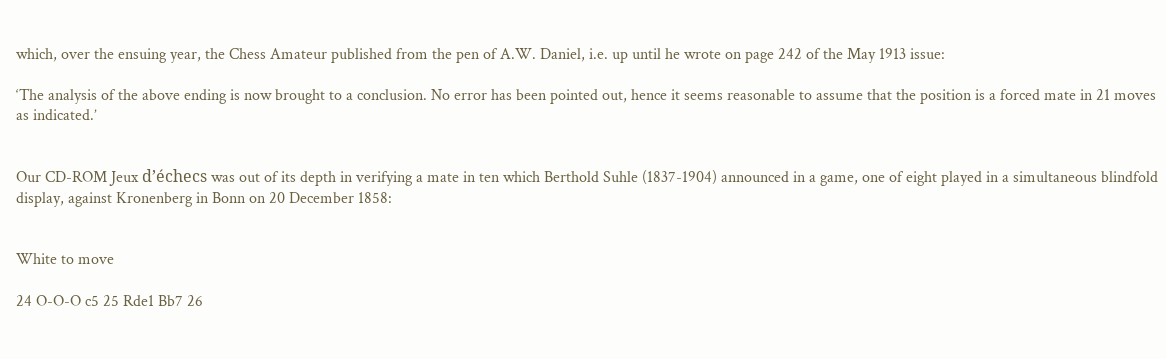which, over the ensuing year, the Chess Amateur published from the pen of A.W. Daniel, i.e. up until he wrote on page 242 of the May 1913 issue:

‘The analysis of the above ending is now brought to a conclusion. No error has been pointed out, hence it seems reasonable to assume that the position is a forced mate in 21 moves as indicated.’


Our CD-ROM Jeux d’échecs was out of its depth in verifying a mate in ten which Berthold Suhle (1837-1904) announced in a game, one of eight played in a simultaneous blindfold display, against Kronenberg in Bonn on 20 December 1858:


White to move

24 O-O-O c5 25 Rde1 Bb7 26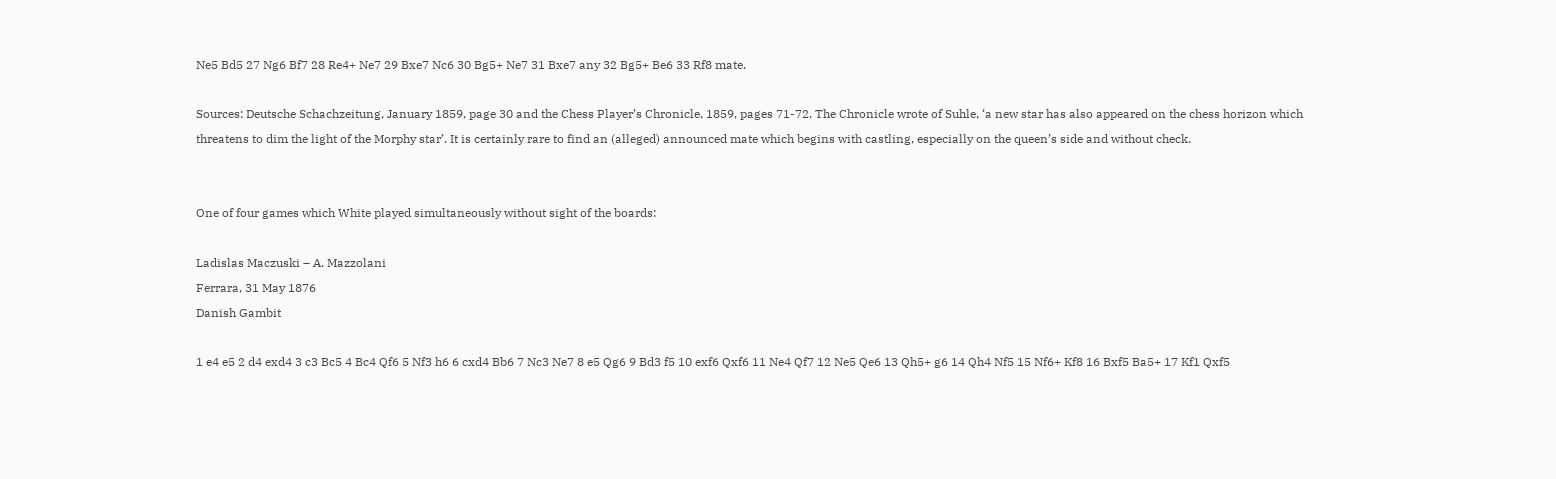Ne5 Bd5 27 Ng6 Bf7 28 Re4+ Ne7 29 Bxe7 Nc6 30 Bg5+ Ne7 31 Bxe7 any 32 Bg5+ Be6 33 Rf8 mate.

Sources: Deutsche Schachzeitung, January 1859, page 30 and the Chess Player’s Chronicle, 1859, pages 71-72. The Chronicle wrote of Suhle, ‘a new star has also appeared on the chess horizon which threatens to dim the light of the Morphy star’. It is certainly rare to find an (alleged) announced mate which begins with castling, especially on the queen’s side and without check.


One of four games which White played simultaneously without sight of the boards:

Ladislas Maczuski – A. Mazzolani
Ferrara, 31 May 1876
Danish Gambit

1 e4 e5 2 d4 exd4 3 c3 Bc5 4 Bc4 Qf6 5 Nf3 h6 6 cxd4 Bb6 7 Nc3 Ne7 8 e5 Qg6 9 Bd3 f5 10 exf6 Qxf6 11 Ne4 Qf7 12 Ne5 Qe6 13 Qh5+ g6 14 Qh4 Nf5 15 Nf6+ Kf8 16 Bxf5 Ba5+ 17 Kf1 Qxf5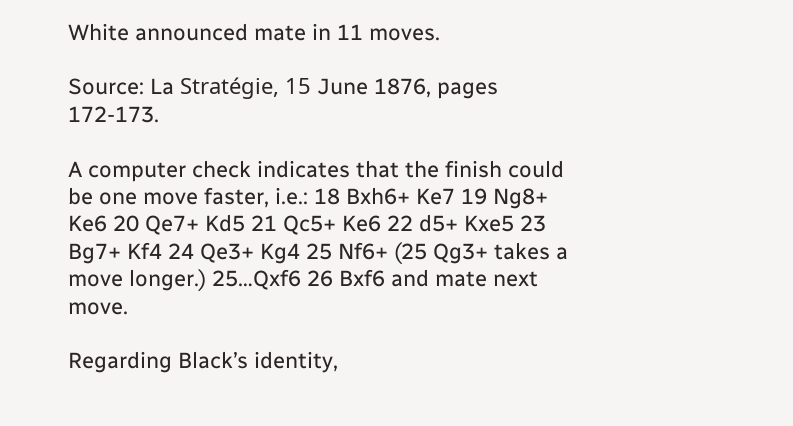White announced mate in 11 moves.

Source: La Stratégie, 15 June 1876, pages 172-173.

A computer check indicates that the finish could be one move faster, i.e.: 18 Bxh6+ Ke7 19 Ng8+ Ke6 20 Qe7+ Kd5 21 Qc5+ Ke6 22 d5+ Kxe5 23 Bg7+ Kf4 24 Qe3+ Kg4 25 Nf6+ (25 Qg3+ takes a move longer.) 25…Qxf6 26 Bxf6 and mate next move.

Regarding Black’s identity,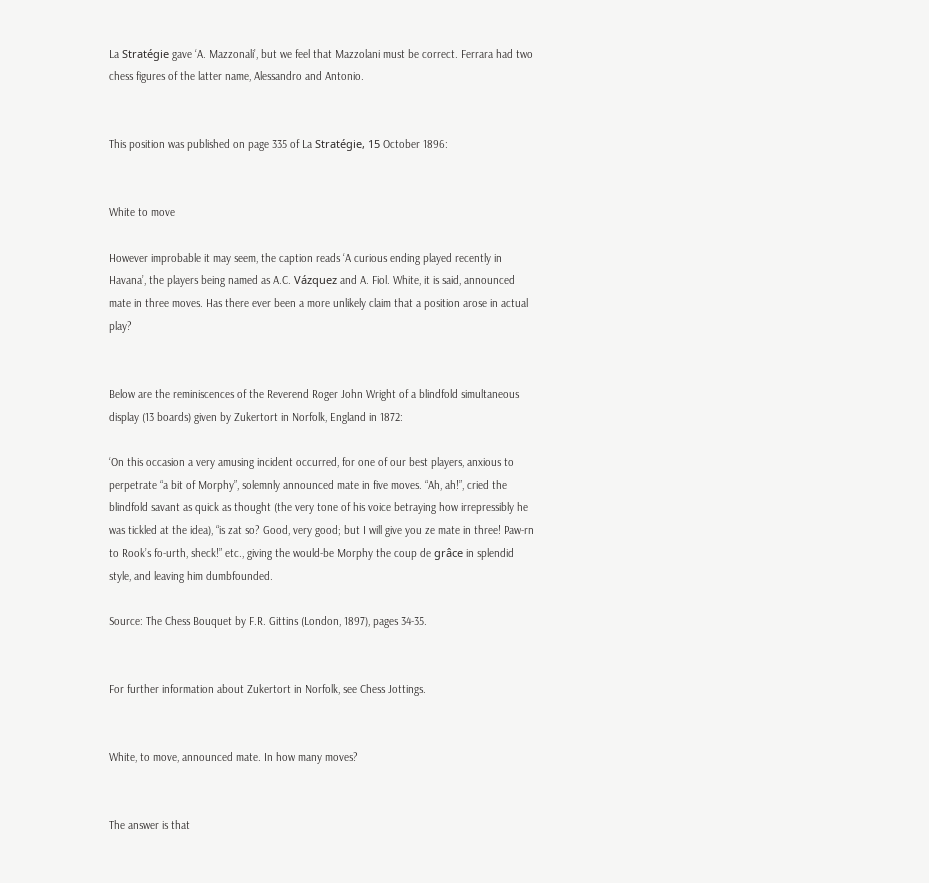La Stratégie gave ‘A. Mazzonali’, but we feel that Mazzolani must be correct. Ferrara had two chess figures of the latter name, Alessandro and Antonio.


This position was published on page 335 of La Stratégie, 15 October 1896:


White to move

However improbable it may seem, the caption reads ‘A curious ending played recently in Havana’, the players being named as A.C. Vázquez and A. Fiol. White, it is said, announced mate in three moves. Has there ever been a more unlikely claim that a position arose in actual play?


Below are the reminiscences of the Reverend Roger John Wright of a blindfold simultaneous display (13 boards) given by Zukertort in Norfolk, England in 1872:

‘On this occasion a very amusing incident occurred, for one of our best players, anxious to perpetrate “a bit of Morphy”, solemnly announced mate in five moves. “Ah, ah!”, cried the blindfold savant as quick as thought (the very tone of his voice betraying how irrepressibly he was tickled at the idea), “is zat so? Good, very good; but I will give you ze mate in three! Paw-rn to Rook’s fo-urth, sheck!” etc., giving the would-be Morphy the coup de grâce in splendid style, and leaving him dumbfounded.

Source: The Chess Bouquet by F.R. Gittins (London, 1897), pages 34-35.


For further information about Zukertort in Norfolk, see Chess Jottings.


White, to move, announced mate. In how many moves?


The answer is that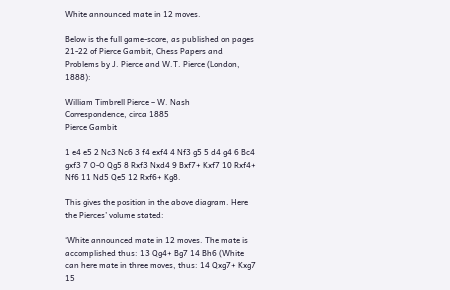White announced mate in 12 moves.

Below is the full game-score, as published on pages 21-22 of Pierce Gambit, Chess Papers and Problems by J. Pierce and W.T. Pierce (London, 1888):

William Timbrell Pierce – W. Nash
Correspondence, circa 1885
Pierce Gambit

1 e4 e5 2 Nc3 Nc6 3 f4 exf4 4 Nf3 g5 5 d4 g4 6 Bc4 gxf3 7 O-O Qg5 8 Rxf3 Nxd4 9 Bxf7+ Kxf7 10 Rxf4+ Nf6 11 Nd5 Qe5 12 Rxf6+ Kg8.

This gives the position in the above diagram. Here the Pierces’ volume stated:

‘White announced mate in 12 moves. The mate is accomplished thus: 13 Qg4+ Bg7 14 Bh6 (White can here mate in three moves, thus: 14 Qxg7+ Kxg7 15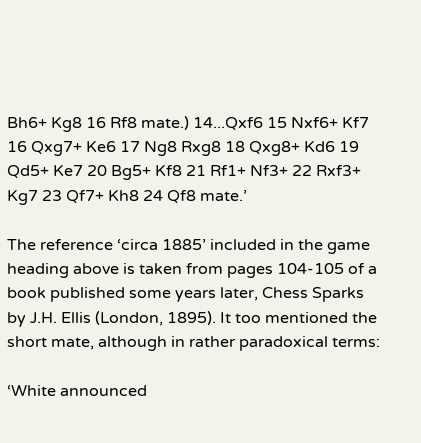Bh6+ Kg8 16 Rf8 mate.) 14...Qxf6 15 Nxf6+ Kf7 16 Qxg7+ Ke6 17 Ng8 Rxg8 18 Qxg8+ Kd6 19 Qd5+ Ke7 20 Bg5+ Kf8 21 Rf1+ Nf3+ 22 Rxf3+ Kg7 23 Qf7+ Kh8 24 Qf8 mate.’

The reference ‘circa 1885’ included in the game heading above is taken from pages 104-105 of a book published some years later, Chess Sparks by J.H. Ellis (London, 1895). It too mentioned the short mate, although in rather paradoxical terms:

‘White announced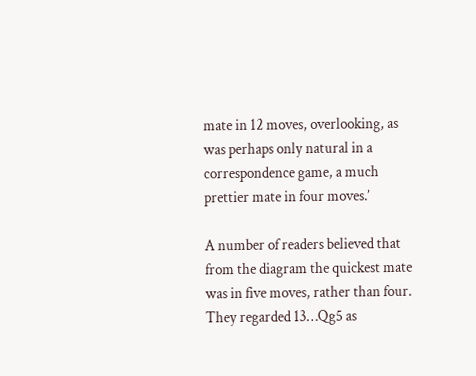mate in 12 moves, overlooking, as was perhaps only natural in a correspondence game, a much prettier mate in four moves.’

A number of readers believed that from the diagram the quickest mate was in five moves, rather than four. They regarded 13…Qg5 as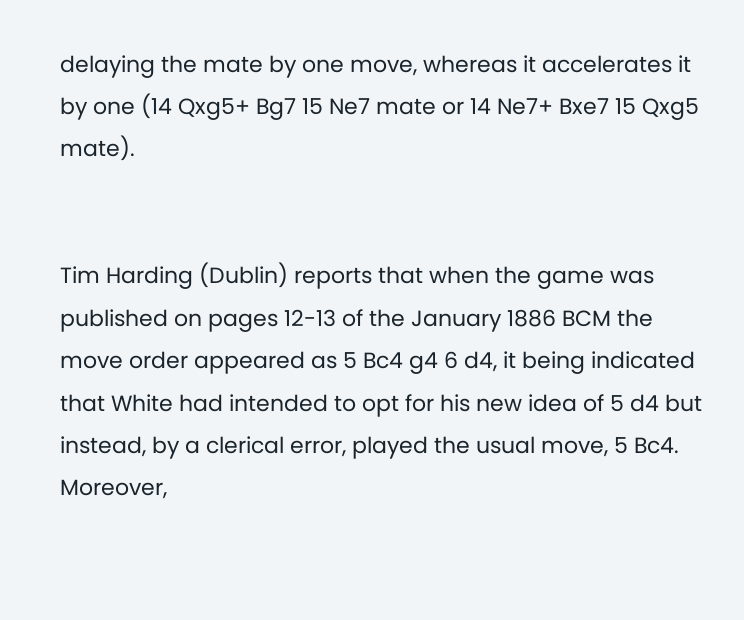delaying the mate by one move, whereas it accelerates it by one (14 Qxg5+ Bg7 15 Ne7 mate or 14 Ne7+ Bxe7 15 Qxg5 mate).


Tim Harding (Dublin) reports that when the game was published on pages 12-13 of the January 1886 BCM the move order appeared as 5 Bc4 g4 6 d4, it being indicated that White had intended to opt for his new idea of 5 d4 but instead, by a clerical error, played the usual move, 5 Bc4. Moreover,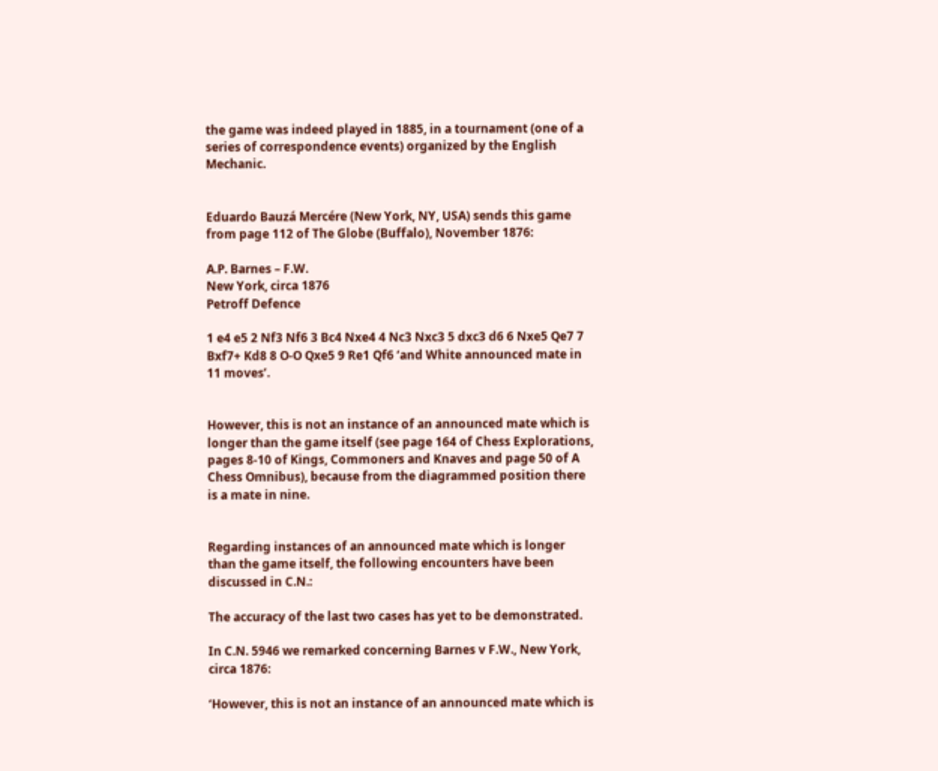the game was indeed played in 1885, in a tournament (one of a series of correspondence events) organized by the English Mechanic.


Eduardo Bauzá Mercére (New York, NY, USA) sends this game from page 112 of The Globe (Buffalo), November 1876:

A.P. Barnes – F.W.
New York, circa 1876
Petroff Defence

1 e4 e5 2 Nf3 Nf6 3 Bc4 Nxe4 4 Nc3 Nxc3 5 dxc3 d6 6 Nxe5 Qe7 7 Bxf7+ Kd8 8 O-O Qxe5 9 Re1 Qf6 ‘and White announced mate in 11 moves’.


However, this is not an instance of an announced mate which is longer than the game itself (see page 164 of Chess Explorations, pages 8-10 of Kings, Commoners and Knaves and page 50 of A Chess Omnibus), because from the diagrammed position there is a mate in nine.


Regarding instances of an announced mate which is longer than the game itself, the following encounters have been discussed in C.N.:

The accuracy of the last two cases has yet to be demonstrated.

In C.N. 5946 we remarked concerning Barnes v F.W., New York, circa 1876:

‘However, this is not an instance of an announced mate which is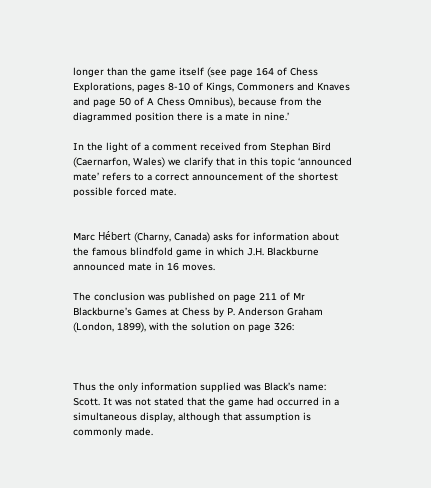longer than the game itself (see page 164 of Chess Explorations, pages 8-10 of Kings, Commoners and Knaves and page 50 of A Chess Omnibus), because from the diagrammed position there is a mate in nine.’

In the light of a comment received from Stephan Bird (Caernarfon, Wales) we clarify that in this topic ‘announced mate’ refers to a correct announcement of the shortest possible forced mate.


Marc Hébert (Charny, Canada) asks for information about the famous blindfold game in which J.H. Blackburne announced mate in 16 moves.

The conclusion was published on page 211 of Mr Blackburne’s Games at Chess by P. Anderson Graham (London, 1899), with the solution on page 326:



Thus the only information supplied was Black’s name: Scott. It was not stated that the game had occurred in a simultaneous display, although that assumption is commonly made.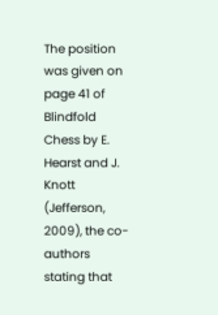The position was given on page 41 of Blindfold Chess by E. Hearst and J. Knott (Jefferson, 2009), the co-authors stating that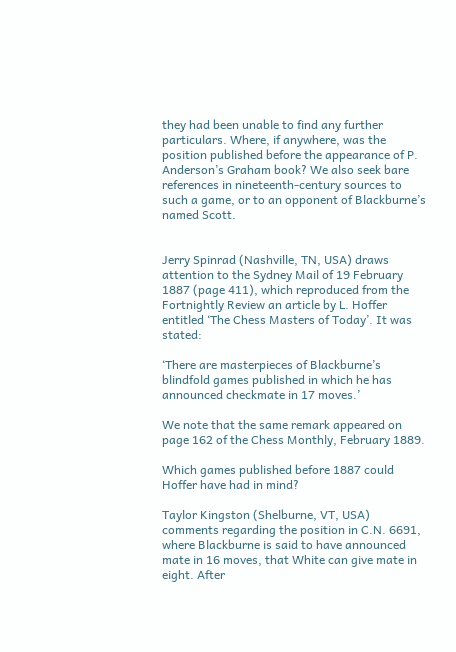they had been unable to find any further particulars. Where, if anywhere, was the position published before the appearance of P. Anderson’s Graham book? We also seek bare references in nineteenth-century sources to such a game, or to an opponent of Blackburne’s named Scott.


Jerry Spinrad (Nashville, TN, USA) draws attention to the Sydney Mail of 19 February 1887 (page 411), which reproduced from the Fortnightly Review an article by L. Hoffer entitled ‘The Chess Masters of Today’. It was stated:

‘There are masterpieces of Blackburne’s blindfold games published in which he has announced checkmate in 17 moves.’

We note that the same remark appeared on page 162 of the Chess Monthly, February 1889.

Which games published before 1887 could Hoffer have had in mind?

Taylor Kingston (Shelburne, VT, USA) comments regarding the position in C.N. 6691, where Blackburne is said to have announced mate in 16 moves, that White can give mate in eight. After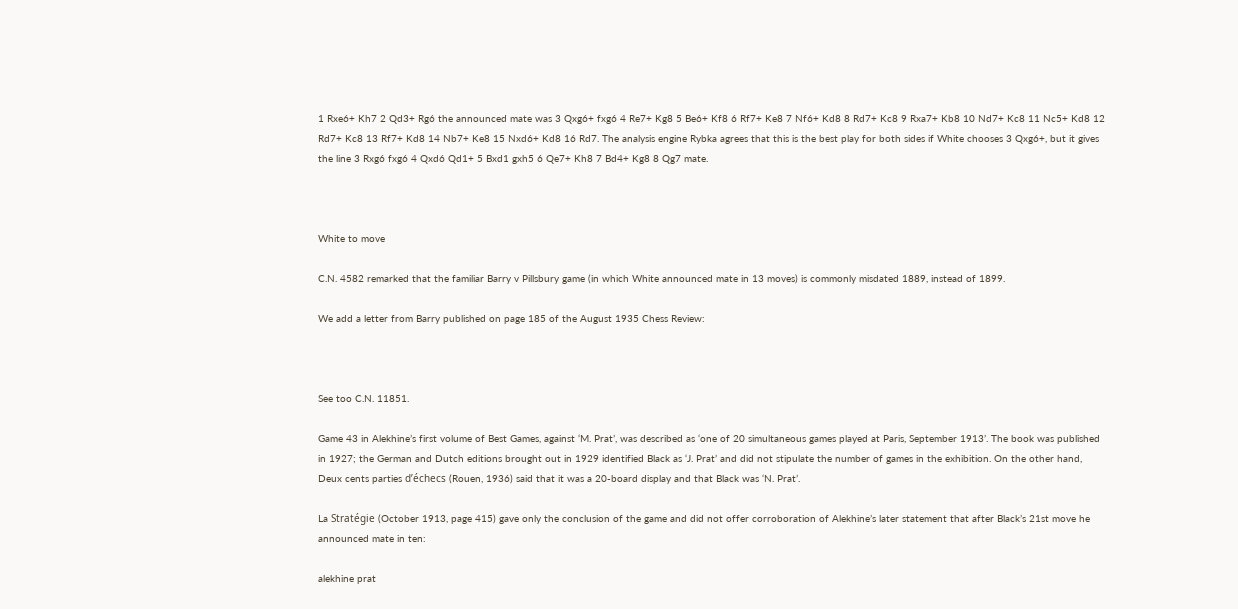1 Rxe6+ Kh7 2 Qd3+ Rg6 the announced mate was 3 Qxg6+ fxg6 4 Re7+ Kg8 5 Be6+ Kf8 6 Rf7+ Ke8 7 Nf6+ Kd8 8 Rd7+ Kc8 9 Rxa7+ Kb8 10 Nd7+ Kc8 11 Nc5+ Kd8 12 Rd7+ Kc8 13 Rf7+ Kd8 14 Nb7+ Ke8 15 Nxd6+ Kd8 16 Rd7. The analysis engine Rybka agrees that this is the best play for both sides if White chooses 3 Qxg6+, but it gives the line 3 Rxg6 fxg6 4 Qxd6 Qd1+ 5 Bxd1 gxh5 6 Qe7+ Kh8 7 Bd4+ Kg8 8 Qg7 mate.



White to move

C.N. 4582 remarked that the familiar Barry v Pillsbury game (in which White announced mate in 13 moves) is commonly misdated 1889, instead of 1899.

We add a letter from Barry published on page 185 of the August 1935 Chess Review:



See too C.N. 11851.

Game 43 in Alekhine’s first volume of Best Games, against ‘M. Prat’, was described as ‘one of 20 simultaneous games played at Paris, September 1913’. The book was published in 1927; the German and Dutch editions brought out in 1929 identified Black as ‘J. Prat’ and did not stipulate the number of games in the exhibition. On the other hand, Deux cents parties d’échecs (Rouen, 1936) said that it was a 20-board display and that Black was ‘N. Prat’.

La Stratégie (October 1913, page 415) gave only the conclusion of the game and did not offer corroboration of Alekhine’s later statement that after Black’s 21st move he announced mate in ten:

alekhine prat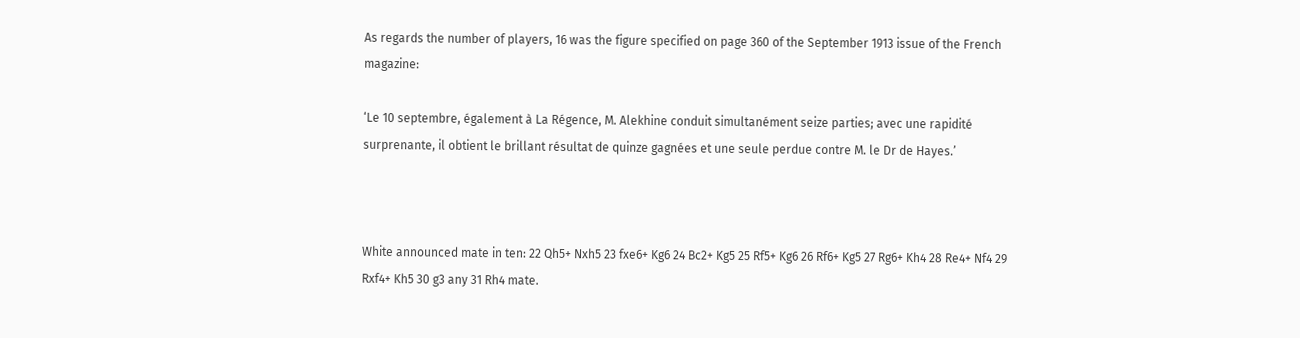As regards the number of players, 16 was the figure specified on page 360 of the September 1913 issue of the French magazine:

‘Le 10 septembre, également à La Régence, M. Alekhine conduit simultanément seize parties; avec une rapidité surprenante, il obtient le brillant résultat de quinze gagnées et une seule perdue contre M. le Dr de Hayes.’



White announced mate in ten: 22 Qh5+ Nxh5 23 fxe6+ Kg6 24 Bc2+ Kg5 25 Rf5+ Kg6 26 Rf6+ Kg5 27 Rg6+ Kh4 28 Re4+ Nf4 29 Rxf4+ Kh5 30 g3 any 31 Rh4 mate.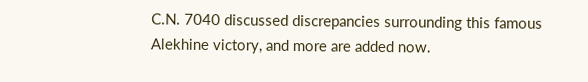C.N. 7040 discussed discrepancies surrounding this famous Alekhine victory, and more are added now.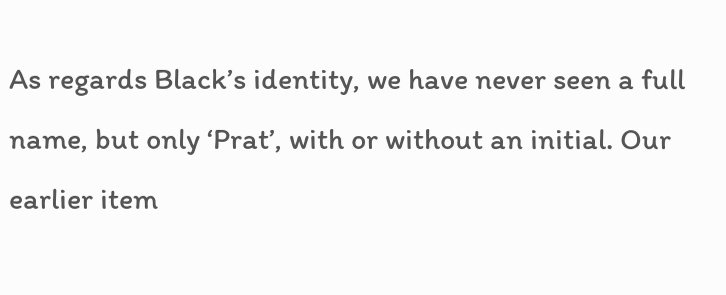As regards Black’s identity, we have never seen a full name, but only ‘Prat’, with or without an initial. Our earlier item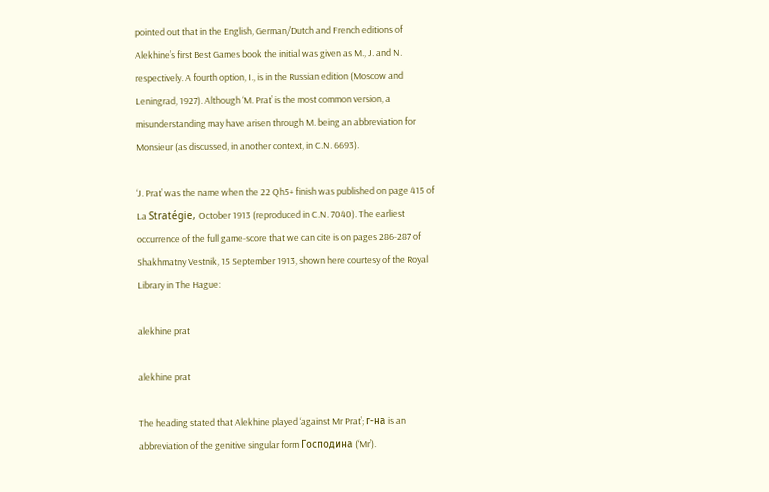pointed out that in the English, German/Dutch and French editions of Alekhine’s first Best Games book the initial was given as M., J. and N. respectively. A fourth option, I., is in the Russian edition (Moscow and Leningrad, 1927). Although ‘M. Prat’ is the most common version, a misunderstanding may have arisen through M. being an abbreviation for Monsieur (as discussed, in another context, in C.N. 6693).

‘J. Prat’ was the name when the 22 Qh5+ finish was published on page 415 of La Stratégie, October 1913 (reproduced in C.N. 7040). The earliest occurrence of the full game-score that we can cite is on pages 286-287 of Shakhmatny Vestnik, 15 September 1913, shown here courtesy of the Royal Library in The Hague:

alekhine prat

alekhine prat

The heading stated that Alekhine played ‘against Mr Prat’; г-на is an abbreviation of the genitive singular form Господина (‘Mr’).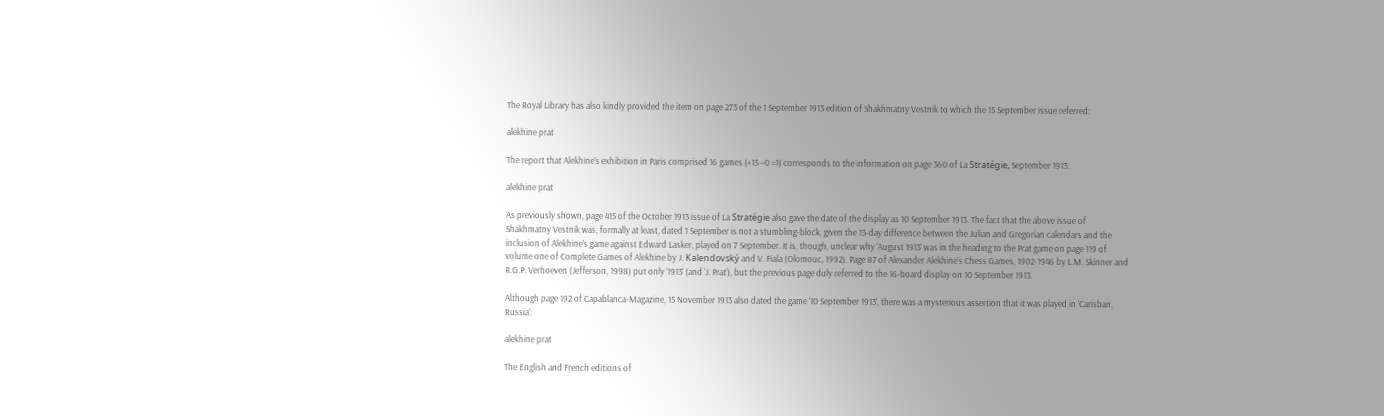The Royal Library has also kindly provided the item on page 273 of the 1 September 1913 edition of Shakhmatny Vestnik to which the 15 September issue referred:

alekhine prat

The report that Alekhine’s exhibition in Paris comprised 16 games (+15 –0 =1) corresponds to the information on page 360 of La Stratégie, September 1913:

alekhine prat

As previously shown, page 415 of the October 1913 issue of La Stratégie also gave the date of the display as 10 September 1913. The fact that the above issue of Shakhmatny Vestnik was, formally at least, dated 1 September is not a stumbling-block, given the 13-day difference between the Julian and Gregorian calendars and the inclusion of Alekhine’s game against Edward Lasker, played on 7 September. It is, though, unclear why ‘August 1913’ was in the heading to the Prat game on page 119 of volume one of Complete Games of Alekhine by J. Kalendovský and V. Fiala (Olomouc, 1992). Page 87 of Alexander Alekhine’s Chess Games, 1902-1946 by L.M. Skinner and R.G.P. Verhoeven (Jefferson, 1998) put only ‘1913’ (and ‘J. Prat’), but the previous page duly referred to the 16-board display on 10 September 1913.

Although page 192 of Capablanca-Magazine, 15 November 1913 also dated the game ‘10 September 1913’, there was a mysterious assertion that it was played in ‘Carisban, Russia’:

alekhine prat

The English and French editions of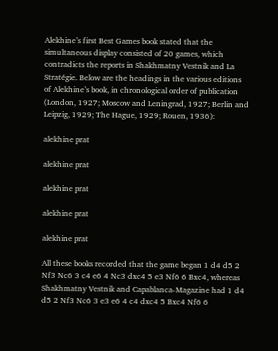Alekhine’s first Best Games book stated that the simultaneous display consisted of 20 games, which contradicts the reports in Shakhmatny Vestnik and La Stratégie. Below are the headings in the various editions of Alekhine’s book, in chronological order of publication (London, 1927; Moscow and Leningrad, 1927; Berlin and Leipzig, 1929; The Hague, 1929; Rouen, 1936):

alekhine prat

alekhine prat

alekhine prat

alekhine prat

alekhine prat

All these books recorded that the game began 1 d4 d5 2 Nf3 Nc6 3 c4 e6 4 Nc3 dxc4 5 e3 Nf6 6 Bxc4, whereas Shakhmatny Vestnik and Capablanca-Magazine had 1 d4 d5 2 Nf3 Nc6 3 e3 e6 4 c4 dxc4 5 Bxc4 Nf6 6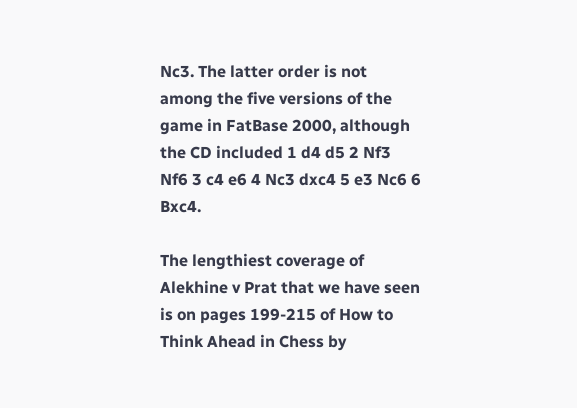Nc3. The latter order is not among the five versions of the game in FatBase 2000, although the CD included 1 d4 d5 2 Nf3 Nf6 3 c4 e6 4 Nc3 dxc4 5 e3 Nc6 6 Bxc4.

The lengthiest coverage of Alekhine v Prat that we have seen is on pages 199-215 of How to Think Ahead in Chess by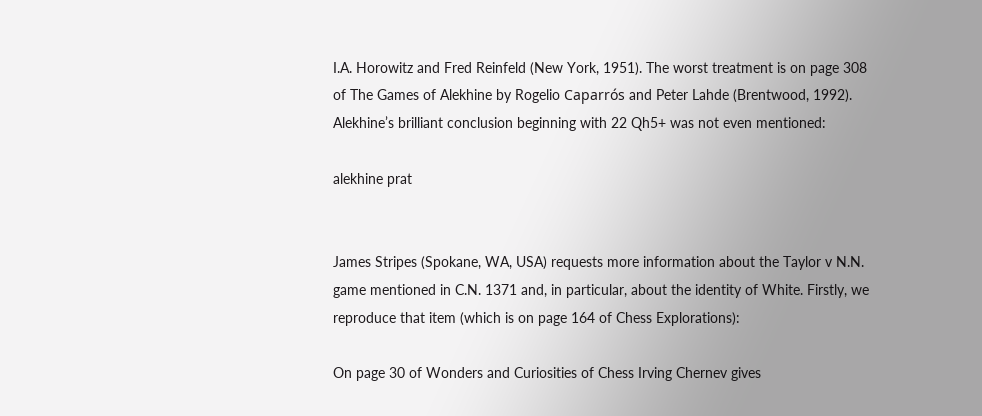I.A. Horowitz and Fred Reinfeld (New York, 1951). The worst treatment is on page 308 of The Games of Alekhine by Rogelio Caparrós and Peter Lahde (Brentwood, 1992). Alekhine’s brilliant conclusion beginning with 22 Qh5+ was not even mentioned:

alekhine prat


James Stripes (Spokane, WA, USA) requests more information about the Taylor v N.N. game mentioned in C.N. 1371 and, in particular, about the identity of White. Firstly, we reproduce that item (which is on page 164 of Chess Explorations):

On page 30 of Wonders and Curiosities of Chess Irving Chernev gives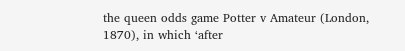the queen odds game Potter v Amateur (London, 1870), in which ‘after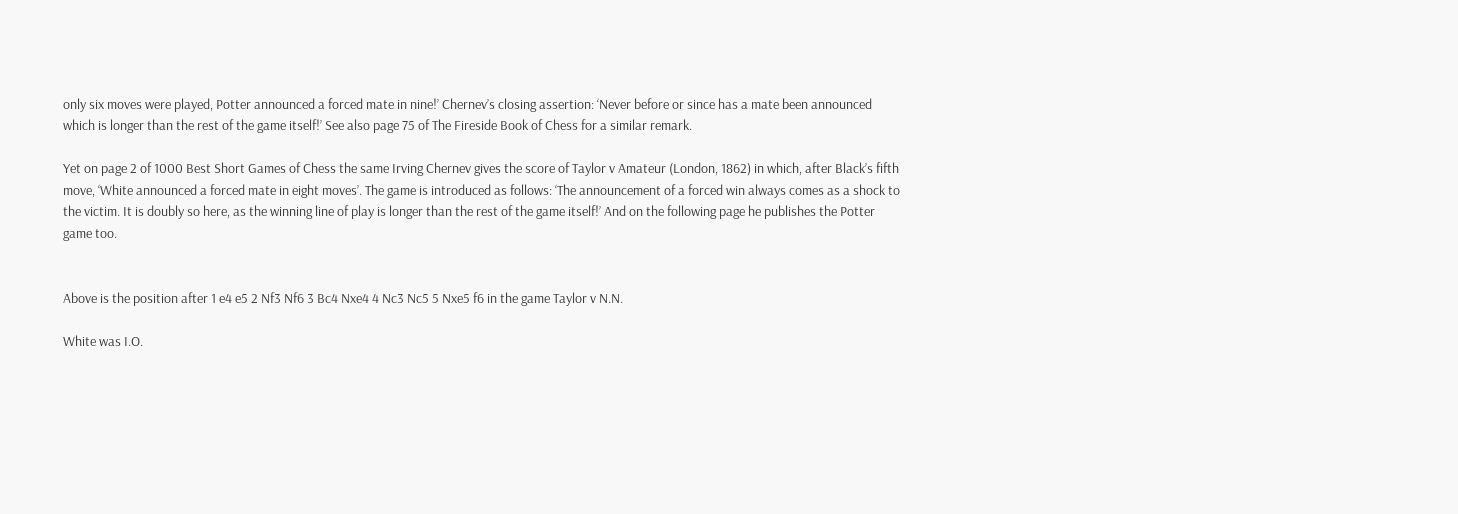only six moves were played, Potter announced a forced mate in nine!’ Chernev’s closing assertion: ‘Never before or since has a mate been announced which is longer than the rest of the game itself!’ See also page 75 of The Fireside Book of Chess for a similar remark.

Yet on page 2 of 1000 Best Short Games of Chess the same Irving Chernev gives the score of Taylor v Amateur (London, 1862) in which, after Black’s fifth move, ‘White announced a forced mate in eight moves’. The game is introduced as follows: ‘The announcement of a forced win always comes as a shock to the victim. It is doubly so here, as the winning line of play is longer than the rest of the game itself!’ And on the following page he publishes the Potter game too.


Above is the position after 1 e4 e5 2 Nf3 Nf6 3 Bc4 Nxe4 4 Nc3 Nc5 5 Nxe5 f6 in the game Taylor v N.N.

White was I.O.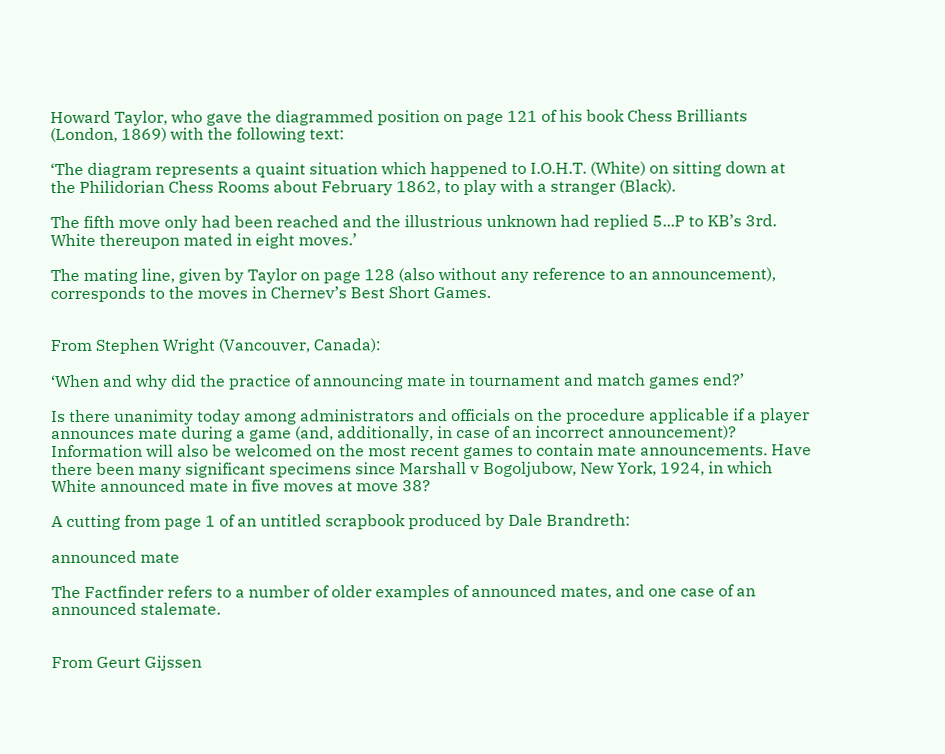Howard Taylor, who gave the diagrammed position on page 121 of his book Chess Brilliants (London, 1869) with the following text:

‘The diagram represents a quaint situation which happened to I.O.H.T. (White) on sitting down at the Philidorian Chess Rooms about February 1862, to play with a stranger (Black).

The fifth move only had been reached and the illustrious unknown had replied 5...P to KB’s 3rd. White thereupon mated in eight moves.’

The mating line, given by Taylor on page 128 (also without any reference to an announcement), corresponds to the moves in Chernev’s Best Short Games.


From Stephen Wright (Vancouver, Canada):

‘When and why did the practice of announcing mate in tournament and match games end?’

Is there unanimity today among administrators and officials on the procedure applicable if a player announces mate during a game (and, additionally, in case of an incorrect announcement)? Information will also be welcomed on the most recent games to contain mate announcements. Have there been many significant specimens since Marshall v Bogoljubow, New York, 1924, in which White announced mate in five moves at move 38?

A cutting from page 1 of an untitled scrapbook produced by Dale Brandreth:

announced mate

The Factfinder refers to a number of older examples of announced mates, and one case of an announced stalemate.


From Geurt Gijssen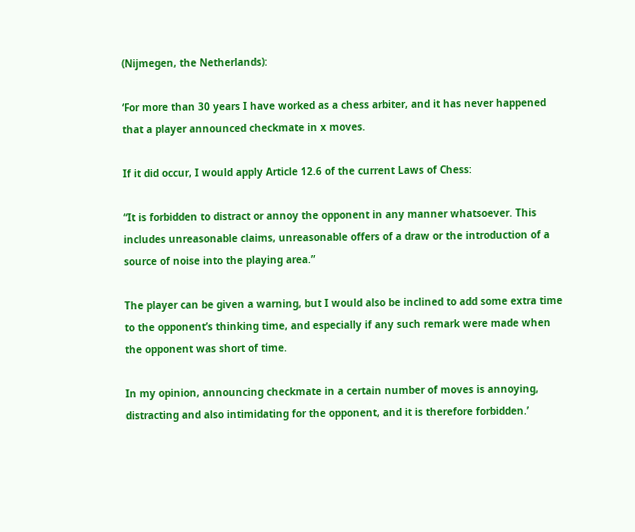(Nijmegen, the Netherlands):

‘For more than 30 years I have worked as a chess arbiter, and it has never happened that a player announced checkmate in x moves.

If it did occur, I would apply Article 12.6 of the current Laws of Chess:

“It is forbidden to distract or annoy the opponent in any manner whatsoever. This includes unreasonable claims, unreasonable offers of a draw or the introduction of a source of noise into the playing area.”

The player can be given a warning, but I would also be inclined to add some extra time to the opponent’s thinking time, and especially if any such remark were made when the opponent was short of time.

In my opinion, announcing checkmate in a certain number of moves is annoying, distracting and also intimidating for the opponent, and it is therefore forbidden.’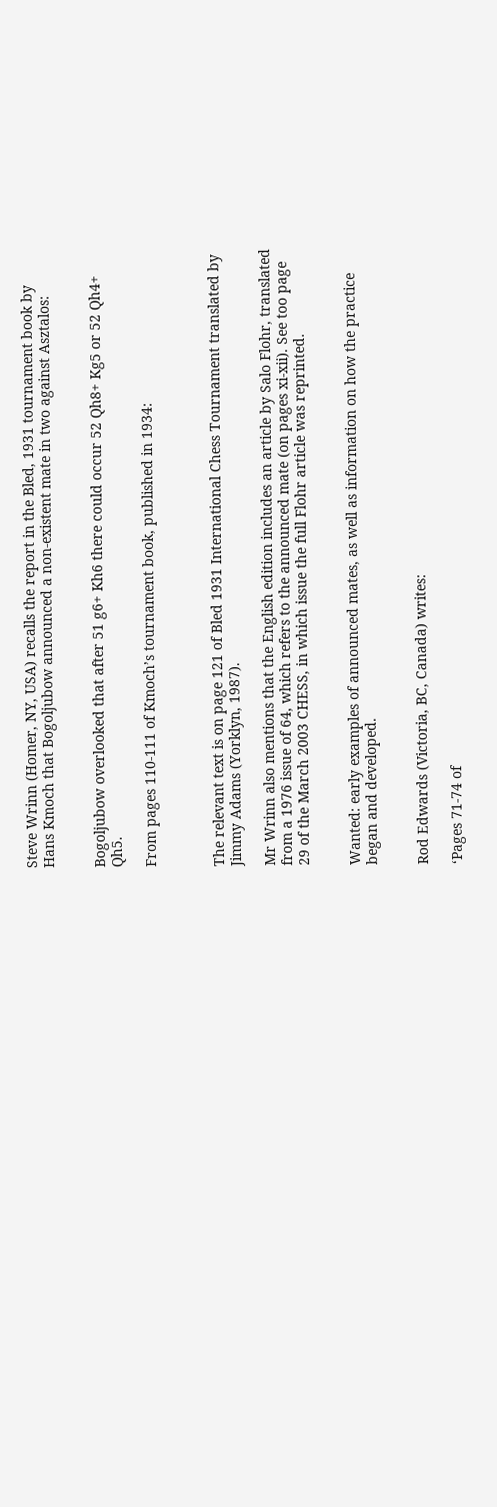Steve Wrinn (Homer, NY, USA) recalls the report in the Bled, 1931 tournament book by Hans Kmoch that Bogoljubow announced a non-existent mate in two against Asztalos:


Bogoljubow overlooked that after 51 g6+ Kh6 there could occur 52 Qh8+ Kg5 or 52 Qh4+ Qh5.

From pages 110-111 of Kmoch’s tournament book, published in 1934:



The relevant text is on page 121 of Bled 1931 International Chess Tournament translated by Jimmy Adams (Yorklyn, 1987).

Mr Wrinn also mentions that the English edition includes an article by Salo Flohr, translated from a 1976 issue of 64, which refers to the announced mate (on pages xi-xii). See too page 29 of the March 2003 CHESS, in which issue the full Flohr article was reprinted.


Wanted: early examples of announced mates, as well as information on how the practice began and developed.


Rod Edwards (Victoria, BC, Canada) writes:

‘Pages 71-74 of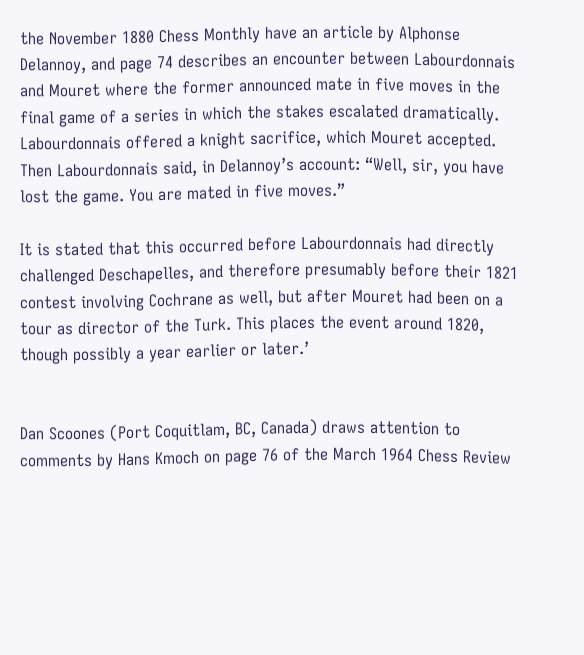the November 1880 Chess Monthly have an article by Alphonse Delannoy, and page 74 describes an encounter between Labourdonnais and Mouret where the former announced mate in five moves in the final game of a series in which the stakes escalated dramatically. Labourdonnais offered a knight sacrifice, which Mouret accepted. Then Labourdonnais said, in Delannoy’s account: “Well, sir, you have lost the game. You are mated in five moves.”

It is stated that this occurred before Labourdonnais had directly challenged Deschapelles, and therefore presumably before their 1821 contest involving Cochrane as well, but after Mouret had been on a tour as director of the Turk. This places the event around 1820, though possibly a year earlier or later.’


Dan Scoones (Port Coquitlam, BC, Canada) draws attention to comments by Hans Kmoch on page 76 of the March 1964 Chess Review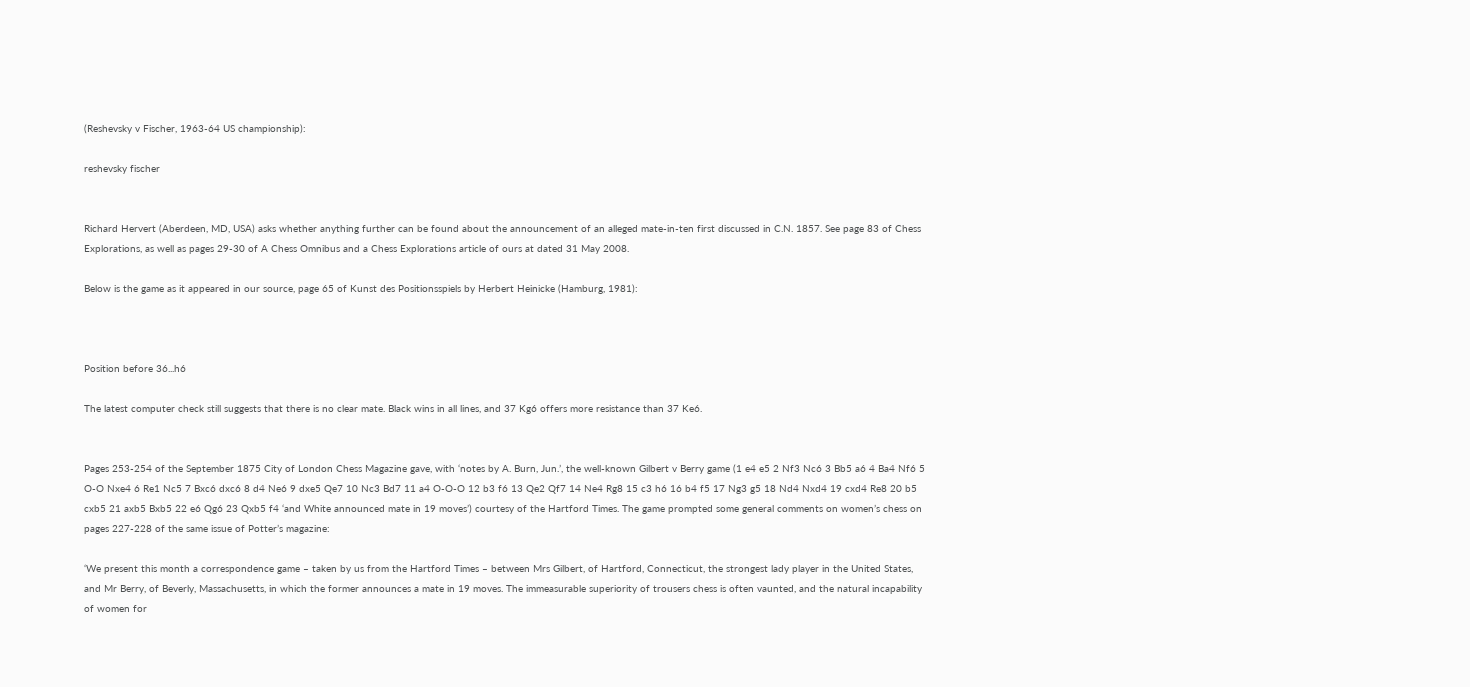(Reshevsky v Fischer, 1963-64 US championship):

reshevsky fischer


Richard Hervert (Aberdeen, MD, USA) asks whether anything further can be found about the announcement of an alleged mate-in-ten first discussed in C.N. 1857. See page 83 of Chess Explorations, as well as pages 29-30 of A Chess Omnibus and a Chess Explorations article of ours at dated 31 May 2008.

Below is the game as it appeared in our source, page 65 of Kunst des Positionsspiels by Herbert Heinicke (Hamburg, 1981):



Position before 36...h6

The latest computer check still suggests that there is no clear mate. Black wins in all lines, and 37 Kg6 offers more resistance than 37 Ke6.


Pages 253-254 of the September 1875 City of London Chess Magazine gave, with ‘notes by A. Burn, Jun.’, the well-known Gilbert v Berry game (1 e4 e5 2 Nf3 Nc6 3 Bb5 a6 4 Ba4 Nf6 5 O-O Nxe4 6 Re1 Nc5 7 Bxc6 dxc6 8 d4 Ne6 9 dxe5 Qe7 10 Nc3 Bd7 11 a4 O-O-O 12 b3 f6 13 Qe2 Qf7 14 Ne4 Rg8 15 c3 h6 16 b4 f5 17 Ng3 g5 18 Nd4 Nxd4 19 cxd4 Re8 20 b5 cxb5 21 axb5 Bxb5 22 e6 Qg6 23 Qxb5 f4 ‘and White announced mate in 19 moves’) courtesy of the Hartford Times. The game prompted some general comments on women’s chess on pages 227-228 of the same issue of Potter’s magazine:

‘We present this month a correspondence game – taken by us from the Hartford Times – between Mrs Gilbert, of Hartford, Connecticut, the strongest lady player in the United States, and Mr Berry, of Beverly, Massachusetts, in which the former announces a mate in 19 moves. The immeasurable superiority of trousers chess is often vaunted, and the natural incapability of women for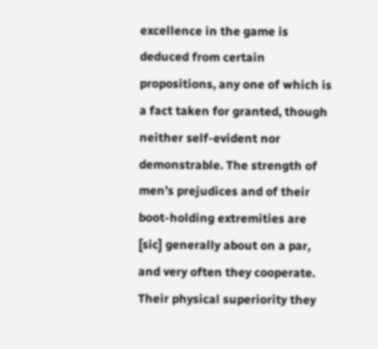excellence in the game is deduced from certain propositions, any one of which is a fact taken for granted, though neither self-evident nor demonstrable. The strength of men’s prejudices and of their boot-holding extremities are [sic] generally about on a par, and very often they cooperate. Their physical superiority they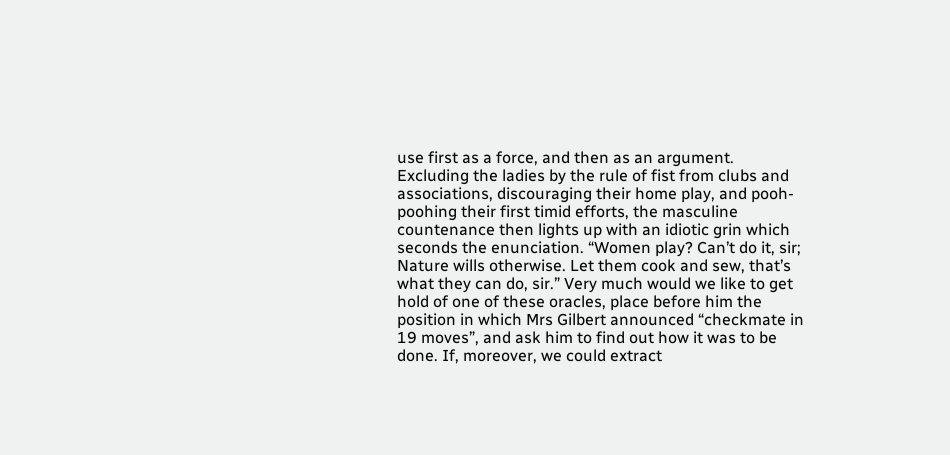use first as a force, and then as an argument. Excluding the ladies by the rule of fist from clubs and associations, discouraging their home play, and pooh-poohing their first timid efforts, the masculine countenance then lights up with an idiotic grin which seconds the enunciation. “Women play? Can’t do it, sir; Nature wills otherwise. Let them cook and sew, that’s what they can do, sir.” Very much would we like to get hold of one of these oracles, place before him the position in which Mrs Gilbert announced “checkmate in 19 moves”, and ask him to find out how it was to be done. If, moreover, we could extract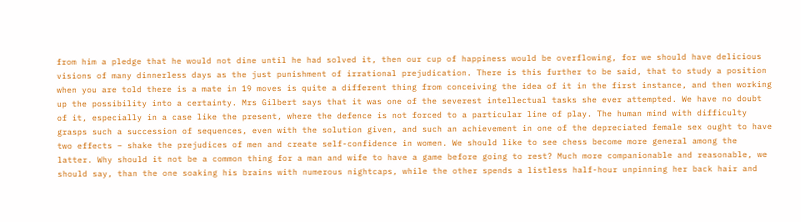from him a pledge that he would not dine until he had solved it, then our cup of happiness would be overflowing, for we should have delicious visions of many dinnerless days as the just punishment of irrational prejudication. There is this further to be said, that to study a position when you are told there is a mate in 19 moves is quite a different thing from conceiving the idea of it in the first instance, and then working up the possibility into a certainty. Mrs Gilbert says that it was one of the severest intellectual tasks she ever attempted. We have no doubt of it, especially in a case like the present, where the defence is not forced to a particular line of play. The human mind with difficulty grasps such a succession of sequences, even with the solution given, and such an achievement in one of the depreciated female sex ought to have two effects – shake the prejudices of men and create self-confidence in women. We should like to see chess become more general among the latter. Why should it not be a common thing for a man and wife to have a game before going to rest? Much more companionable and reasonable, we should say, than the one soaking his brains with numerous nightcaps, while the other spends a listless half-hour unpinning her back hair and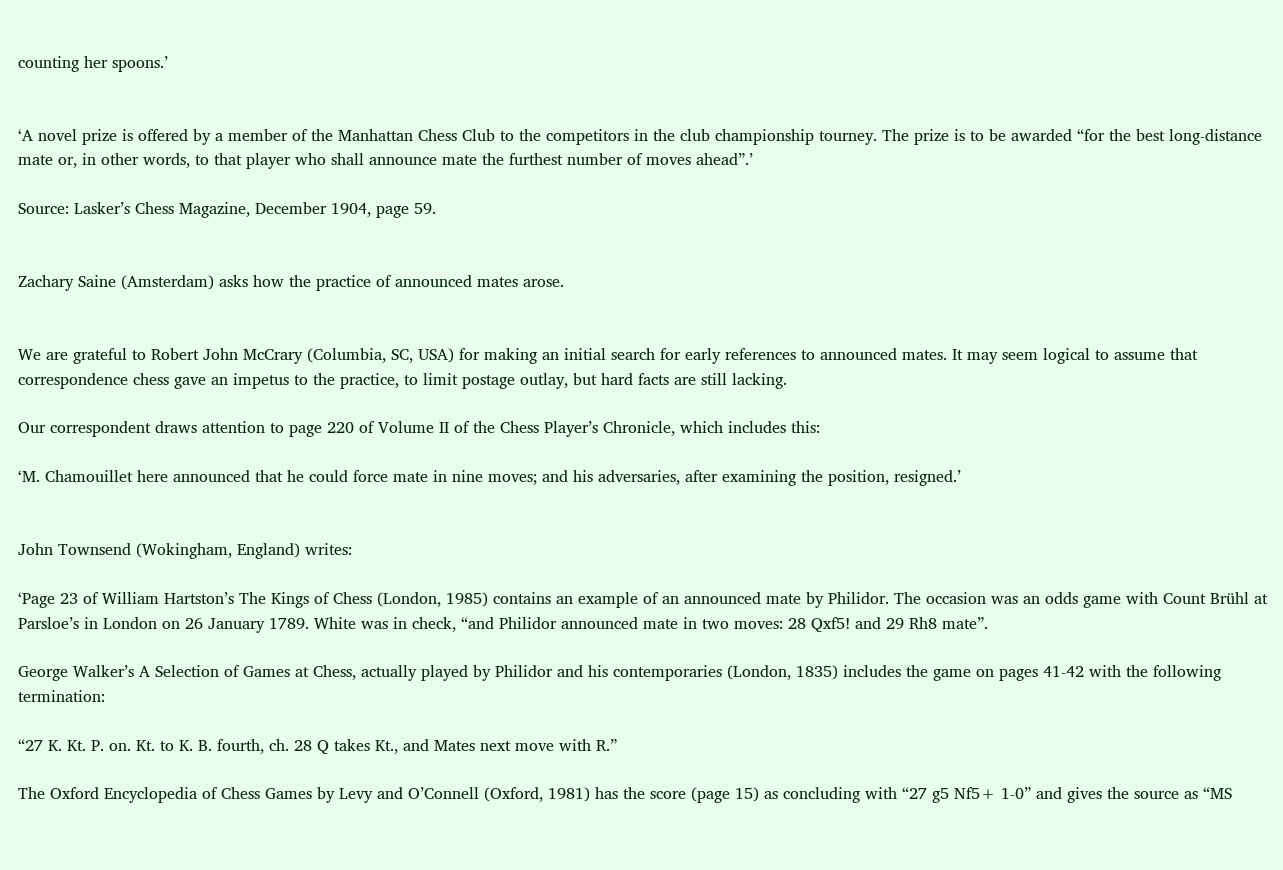counting her spoons.’


‘A novel prize is offered by a member of the Manhattan Chess Club to the competitors in the club championship tourney. The prize is to be awarded “for the best long-distance mate or, in other words, to that player who shall announce mate the furthest number of moves ahead”.’

Source: Lasker’s Chess Magazine, December 1904, page 59.


Zachary Saine (Amsterdam) asks how the practice of announced mates arose.


We are grateful to Robert John McCrary (Columbia, SC, USA) for making an initial search for early references to announced mates. It may seem logical to assume that correspondence chess gave an impetus to the practice, to limit postage outlay, but hard facts are still lacking.

Our correspondent draws attention to page 220 of Volume II of the Chess Player’s Chronicle, which includes this:

‘M. Chamouillet here announced that he could force mate in nine moves; and his adversaries, after examining the position, resigned.’


John Townsend (Wokingham, England) writes:

‘Page 23 of William Hartston’s The Kings of Chess (London, 1985) contains an example of an announced mate by Philidor. The occasion was an odds game with Count Brühl at Parsloe’s in London on 26 January 1789. White was in check, “and Philidor announced mate in two moves: 28 Qxf5! and 29 Rh8 mate”.

George Walker’s A Selection of Games at Chess, actually played by Philidor and his contemporaries (London, 1835) includes the game on pages 41-42 with the following termination:

“27 K. Kt. P. on. Kt. to K. B. fourth, ch. 28 Q takes Kt., and Mates next move with R.”

The Oxford Encyclopedia of Chess Games by Levy and O’Connell (Oxford, 1981) has the score (page 15) as concluding with “27 g5 Nf5+ 1-0” and gives the source as “MS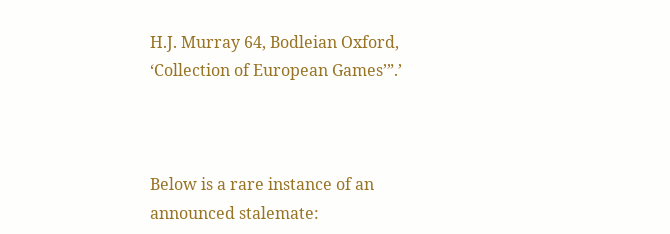H.J. Murray 64, Bodleian Oxford, ‘Collection of European Games’”.’



Below is a rare instance of an announced stalemate: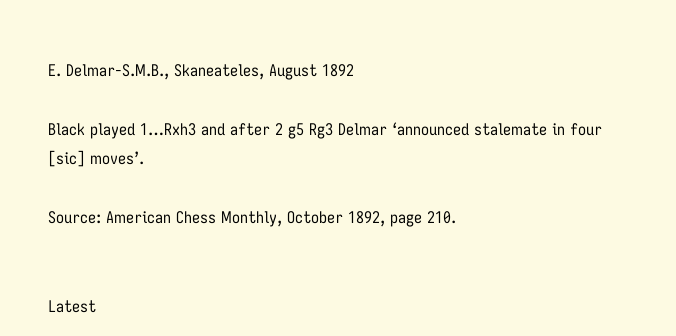E. Delmar-S.M.B., Skaneateles, August 1892

Black played 1…Rxh3 and after 2 g5 Rg3 Delmar ‘announced stalemate in four [sic] moves’.

Source: American Chess Monthly, October 1892, page 210.


Latest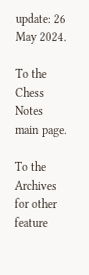update: 26 May 2024.

To the Chess Notes main page.

To the Archives for other feature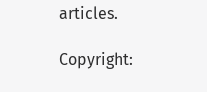articles.

Copyright: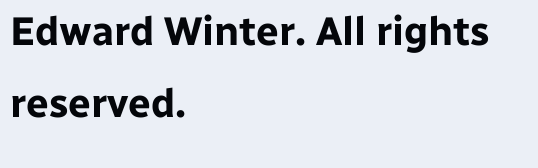Edward Winter. All rights reserved.